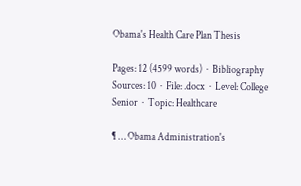Obama's Health Care Plan Thesis

Pages: 12 (4599 words)  ·  Bibliography Sources: 10  ·  File: .docx  ·  Level: College Senior  ·  Topic: Healthcare

¶ … Obama Administration's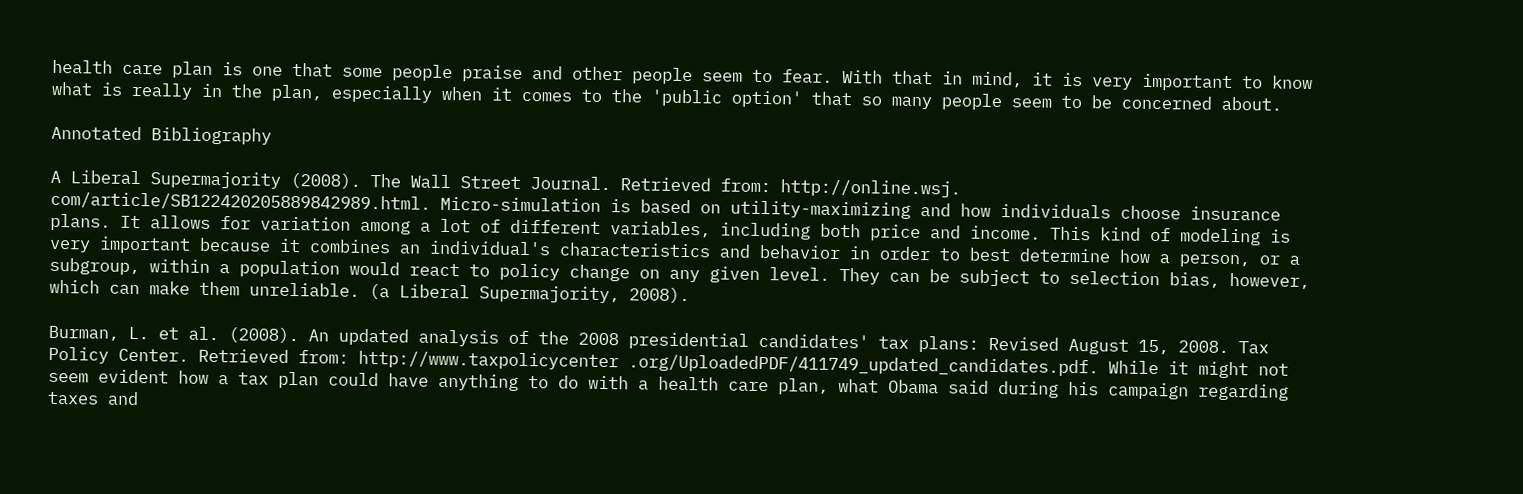health care plan is one that some people praise and other people seem to fear. With that in mind, it is very important to know what is really in the plan, especially when it comes to the 'public option' that so many people seem to be concerned about.

Annotated Bibliography

A Liberal Supermajority (2008). The Wall Street Journal. Retrieved from: http://online.wsj. com/article/SB122420205889842989.html. Micro-simulation is based on utility-maximizing and how individuals choose insurance plans. It allows for variation among a lot of different variables, including both price and income. This kind of modeling is very important because it combines an individual's characteristics and behavior in order to best determine how a person, or a subgroup, within a population would react to policy change on any given level. They can be subject to selection bias, however, which can make them unreliable. (a Liberal Supermajority, 2008).

Burman, L. et al. (2008). An updated analysis of the 2008 presidential candidates' tax plans: Revised August 15, 2008. Tax Policy Center. Retrieved from: http://www.taxpolicycenter .org/UploadedPDF/411749_updated_candidates.pdf. While it might not seem evident how a tax plan could have anything to do with a health care plan, what Obama said during his campaign regarding taxes and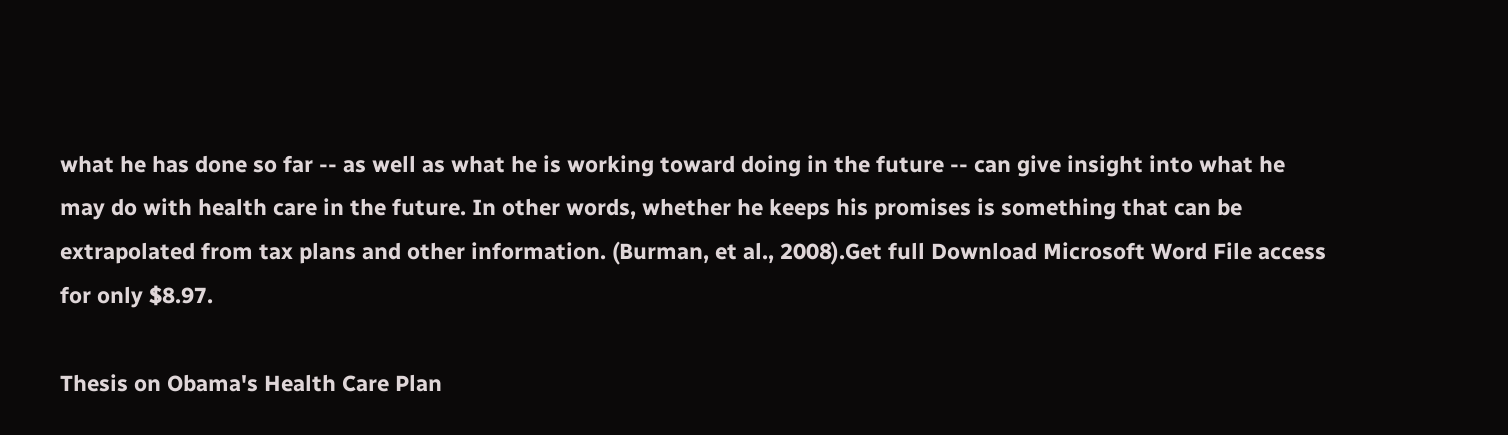what he has done so far -- as well as what he is working toward doing in the future -- can give insight into what he may do with health care in the future. In other words, whether he keeps his promises is something that can be extrapolated from tax plans and other information. (Burman, et al., 2008).Get full Download Microsoft Word File access
for only $8.97.

Thesis on Obama's Health Care Plan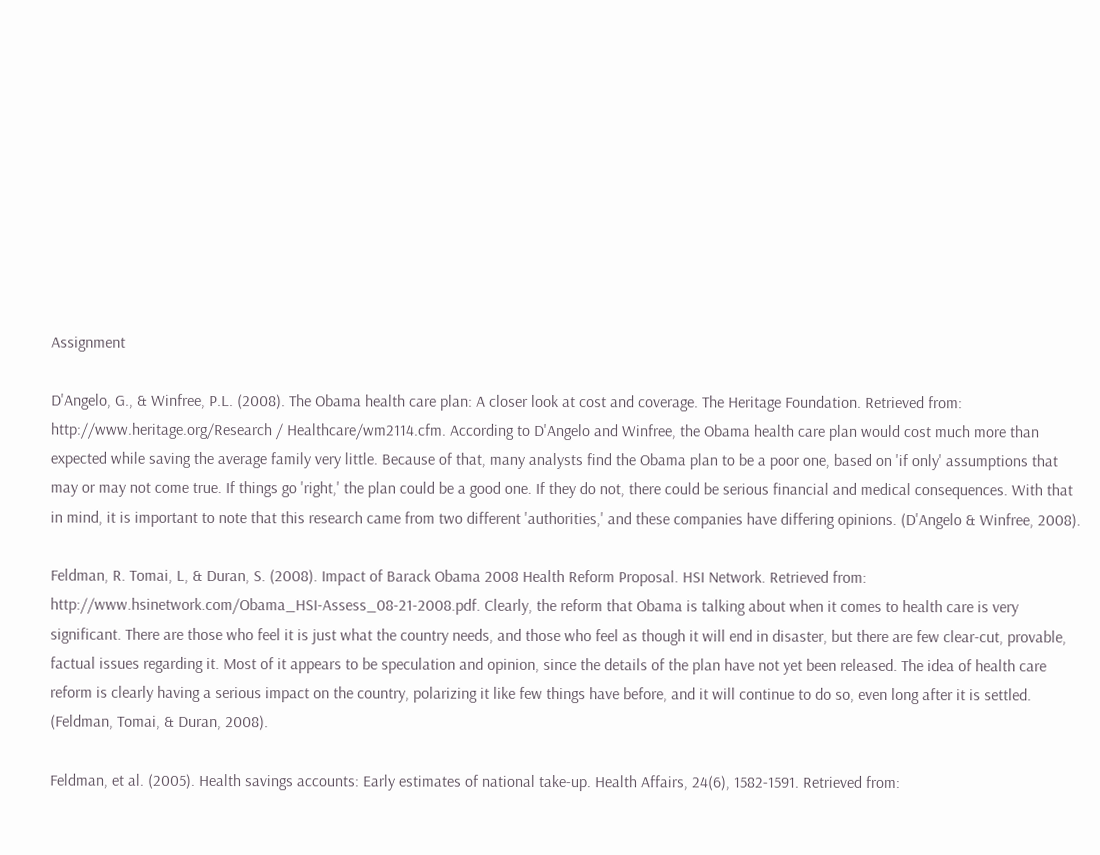Assignment

D'Angelo, G., & Winfree, P.L. (2008). The Obama health care plan: A closer look at cost and coverage. The Heritage Foundation. Retrieved from: http://www.heritage.org/Research / Healthcare/wm2114.cfm. According to D'Angelo and Winfree, the Obama health care plan would cost much more than expected while saving the average family very little. Because of that, many analysts find the Obama plan to be a poor one, based on 'if only' assumptions that may or may not come true. If things go 'right,' the plan could be a good one. If they do not, there could be serious financial and medical consequences. With that in mind, it is important to note that this research came from two different 'authorities,' and these companies have differing opinions. (D'Angelo & Winfree, 2008).

Feldman, R. Tomai, L, & Duran, S. (2008). Impact of Barack Obama 2008 Health Reform Proposal. HSI Network. Retrieved from: http://www.hsinetwork.com/Obama_HSI-Assess_08-21-2008.pdf. Clearly, the reform that Obama is talking about when it comes to health care is very significant. There are those who feel it is just what the country needs, and those who feel as though it will end in disaster, but there are few clear-cut, provable, factual issues regarding it. Most of it appears to be speculation and opinion, since the details of the plan have not yet been released. The idea of health care reform is clearly having a serious impact on the country, polarizing it like few things have before, and it will continue to do so, even long after it is settled. (Feldman, Tomai, & Duran, 2008).

Feldman, et al. (2005). Health savings accounts: Early estimates of national take-up. Health Affairs, 24(6), 1582-1591. Retrieved from: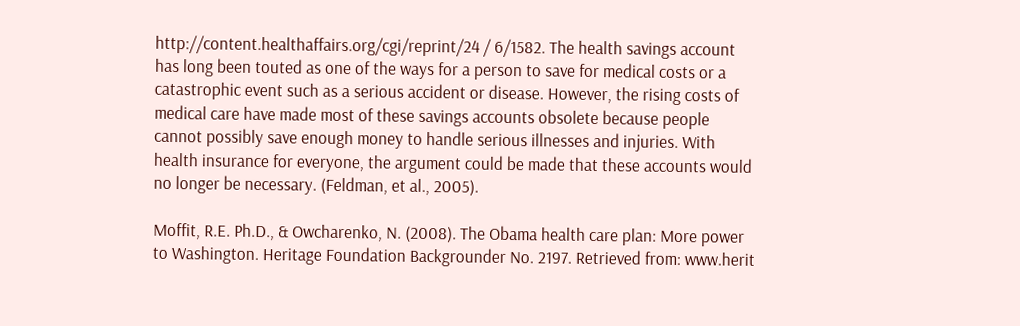http://content.healthaffairs.org/cgi/reprint/24 / 6/1582. The health savings account has long been touted as one of the ways for a person to save for medical costs or a catastrophic event such as a serious accident or disease. However, the rising costs of medical care have made most of these savings accounts obsolete because people cannot possibly save enough money to handle serious illnesses and injuries. With health insurance for everyone, the argument could be made that these accounts would no longer be necessary. (Feldman, et al., 2005).

Moffit, R.E. Ph.D., & Owcharenko, N. (2008). The Obama health care plan: More power to Washington. Heritage Foundation Backgrounder No. 2197. Retrieved from: www.herit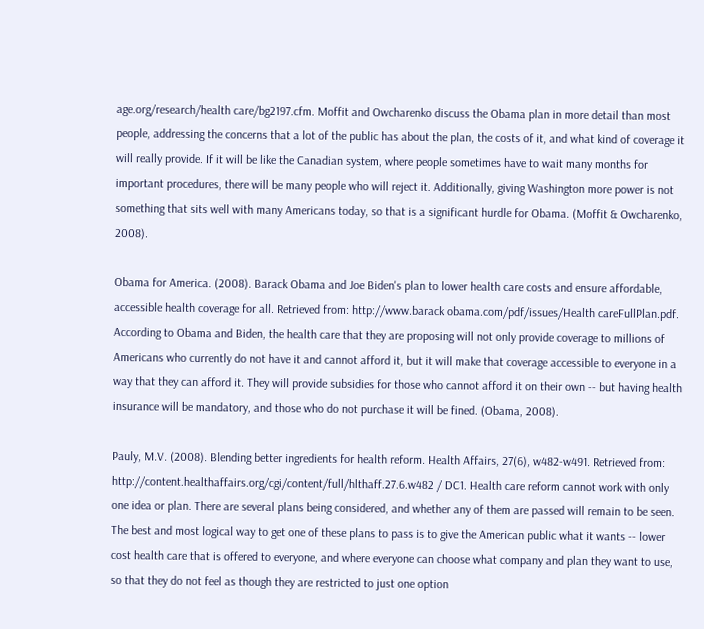age.org/research/health care/bg2197.cfm. Moffit and Owcharenko discuss the Obama plan in more detail than most people, addressing the concerns that a lot of the public has about the plan, the costs of it, and what kind of coverage it will really provide. If it will be like the Canadian system, where people sometimes have to wait many months for important procedures, there will be many people who will reject it. Additionally, giving Washington more power is not something that sits well with many Americans today, so that is a significant hurdle for Obama. (Moffit & Owcharenko, 2008).

Obama for America. (2008). Barack Obama and Joe Biden's plan to lower health care costs and ensure affordable, accessible health coverage for all. Retrieved from: http://www.barack obama.com/pdf/issues/Health careFullPlan.pdf. According to Obama and Biden, the health care that they are proposing will not only provide coverage to millions of Americans who currently do not have it and cannot afford it, but it will make that coverage accessible to everyone in a way that they can afford it. They will provide subsidies for those who cannot afford it on their own -- but having health insurance will be mandatory, and those who do not purchase it will be fined. (Obama, 2008).

Pauly, M.V. (2008). Blending better ingredients for health reform. Health Affairs, 27(6), w482-w491. Retrieved from: http://content.healthaffairs.org/cgi/content/full/hlthaff.27.6.w482 / DC1. Health care reform cannot work with only one idea or plan. There are several plans being considered, and whether any of them are passed will remain to be seen. The best and most logical way to get one of these plans to pass is to give the American public what it wants -- lower cost health care that is offered to everyone, and where everyone can choose what company and plan they want to use, so that they do not feel as though they are restricted to just one option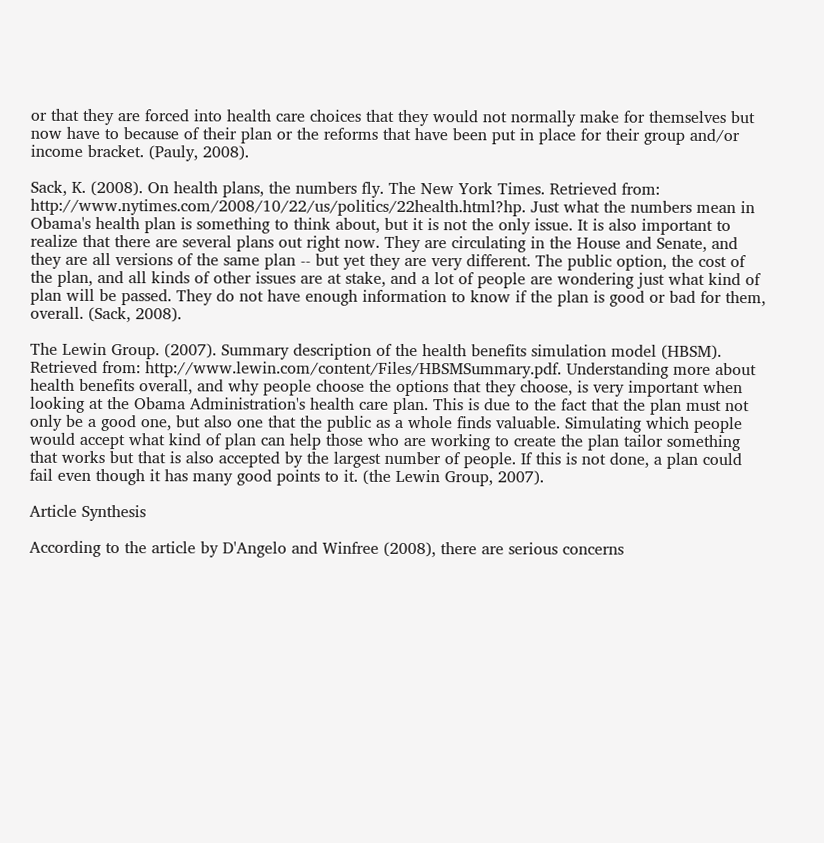or that they are forced into health care choices that they would not normally make for themselves but now have to because of their plan or the reforms that have been put in place for their group and/or income bracket. (Pauly, 2008).

Sack, K. (2008). On health plans, the numbers fly. The New York Times. Retrieved from: http://www.nytimes.com/2008/10/22/us/politics/22health.html?hp. Just what the numbers mean in Obama's health plan is something to think about, but it is not the only issue. It is also important to realize that there are several plans out right now. They are circulating in the House and Senate, and they are all versions of the same plan -- but yet they are very different. The public option, the cost of the plan, and all kinds of other issues are at stake, and a lot of people are wondering just what kind of plan will be passed. They do not have enough information to know if the plan is good or bad for them, overall. (Sack, 2008).

The Lewin Group. (2007). Summary description of the health benefits simulation model (HBSM). Retrieved from: http://www.lewin.com/content/Files/HBSMSummary.pdf. Understanding more about health benefits overall, and why people choose the options that they choose, is very important when looking at the Obama Administration's health care plan. This is due to the fact that the plan must not only be a good one, but also one that the public as a whole finds valuable. Simulating which people would accept what kind of plan can help those who are working to create the plan tailor something that works but that is also accepted by the largest number of people. If this is not done, a plan could fail even though it has many good points to it. (the Lewin Group, 2007).

Article Synthesis

According to the article by D'Angelo and Winfree (2008), there are serious concerns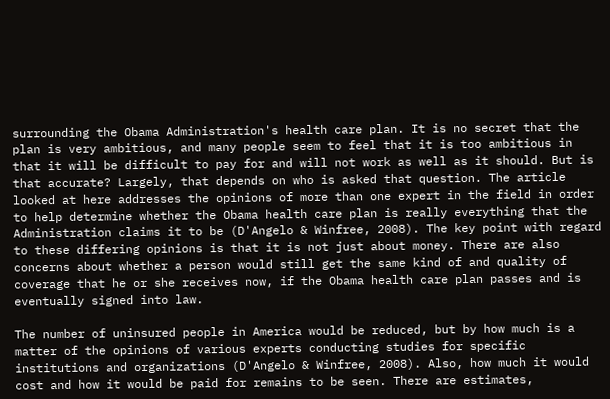surrounding the Obama Administration's health care plan. It is no secret that the plan is very ambitious, and many people seem to feel that it is too ambitious in that it will be difficult to pay for and will not work as well as it should. But is that accurate? Largely, that depends on who is asked that question. The article looked at here addresses the opinions of more than one expert in the field in order to help determine whether the Obama health care plan is really everything that the Administration claims it to be (D'Angelo & Winfree, 2008). The key point with regard to these differing opinions is that it is not just about money. There are also concerns about whether a person would still get the same kind of and quality of coverage that he or she receives now, if the Obama health care plan passes and is eventually signed into law.

The number of uninsured people in America would be reduced, but by how much is a matter of the opinions of various experts conducting studies for specific institutions and organizations (D'Angelo & Winfree, 2008). Also, how much it would cost and how it would be paid for remains to be seen. There are estimates,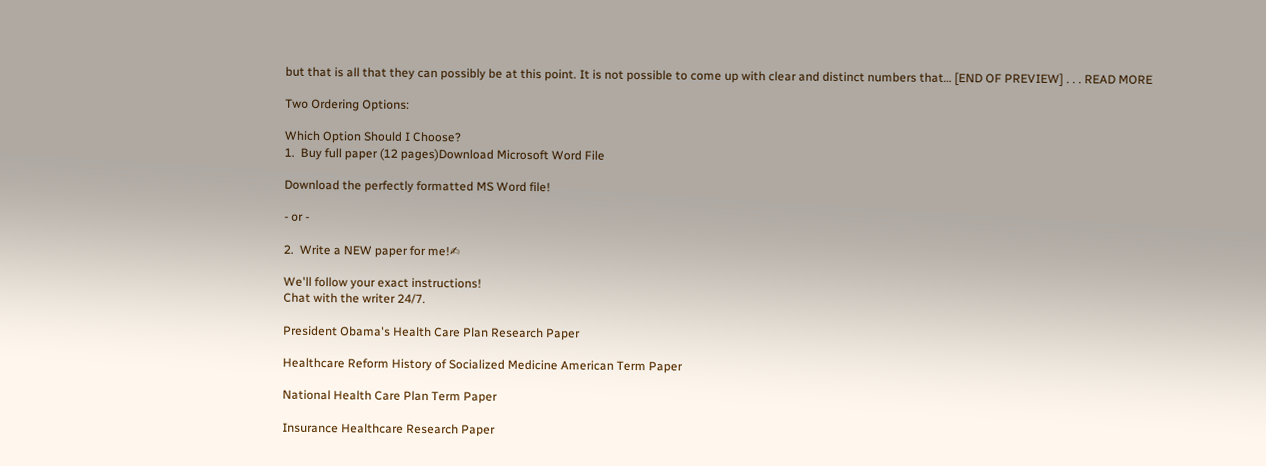but that is all that they can possibly be at this point. It is not possible to come up with clear and distinct numbers that… [END OF PREVIEW] . . . READ MORE

Two Ordering Options:

Which Option Should I Choose?
1.  Buy full paper (12 pages)Download Microsoft Word File

Download the perfectly formatted MS Word file!

- or -

2.  Write a NEW paper for me!✍

We'll follow your exact instructions!
Chat with the writer 24/7.

President Obama's Health Care Plan Research Paper

Healthcare Reform History of Socialized Medicine American Term Paper

National Health Care Plan Term Paper

Insurance Healthcare Research Paper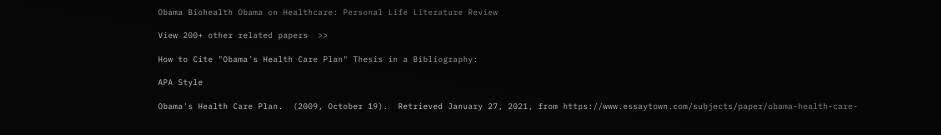Obama Biohealth Obama on Healthcare: Personal Life Literature Review

View 200+ other related papers  >>

How to Cite "Obama's Health Care Plan" Thesis in a Bibliography:

APA Style

Obama's Health Care Plan.  (2009, October 19).  Retrieved January 27, 2021, from https://www.essaytown.com/subjects/paper/obama-health-care-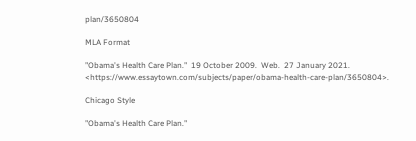plan/3650804

MLA Format

"Obama's Health Care Plan."  19 October 2009.  Web.  27 January 2021. <https://www.essaytown.com/subjects/paper/obama-health-care-plan/3650804>.

Chicago Style

"Obama's Health Care Plan."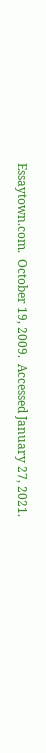Essaytown.com.  October 19, 2009.  Accessed January 27, 2021.